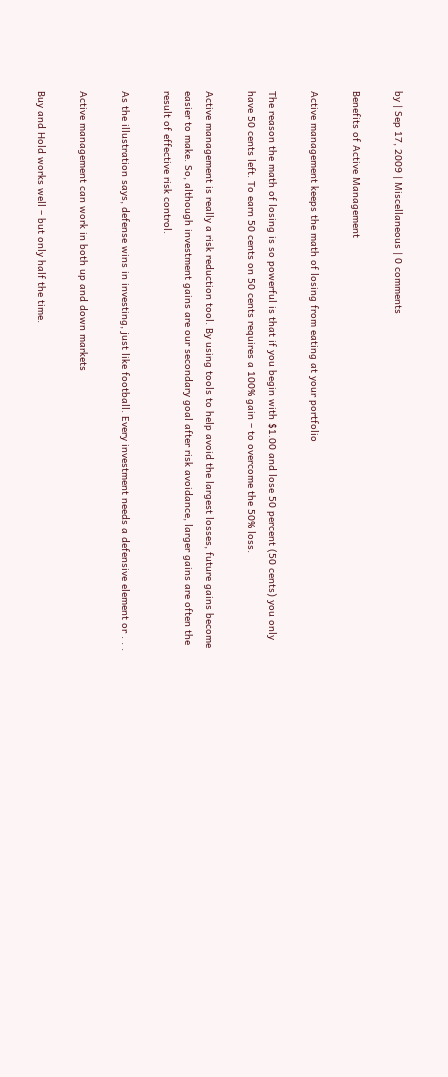by | Sep 17, 2009 | Miscellaneous | 0 comments

Benefits of Active Management

Active management keeps the math of losing from eating at your portfolio

The reason the math of losing is so powerful is that if you begin with $1.00 and lose 50 percent (50 cents) you only have 50 cents left. To earn 50 cents on 50 cents requires a 100% gain – to overcome the 50% loss.

Active management is really a risk reduction tool. By using tools to help avoid the largest losses, future gains become easier to make. So, although investment gains are our secondary goal after risk avoidance, larger gains are often the result of effective risk control.

As the illustration says, defense wins in investing, just like football. Every investment needs a defensive element or . . .

Active management can work in both up and down markets

Buy and Hold works well – but only half the time.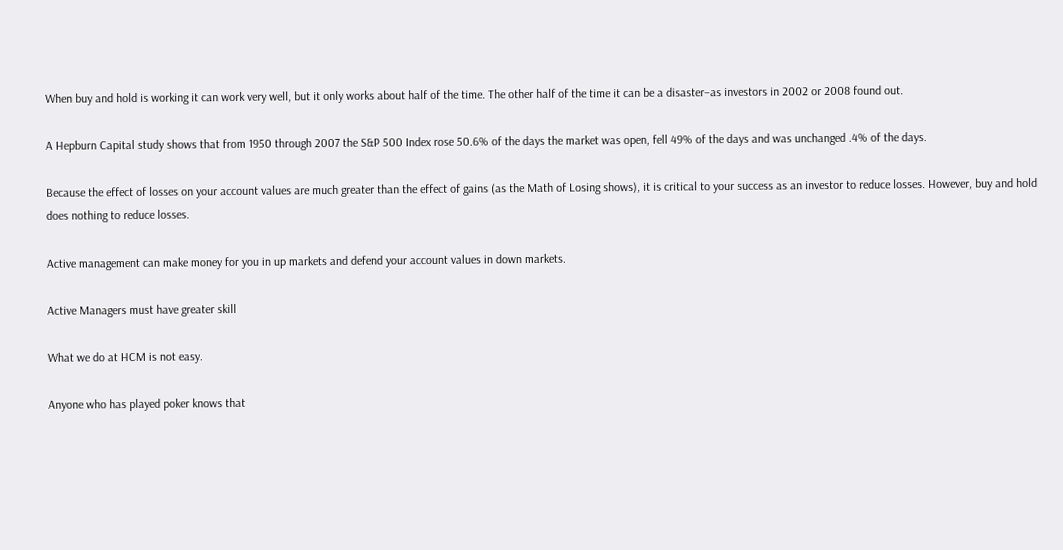When buy and hold is working it can work very well, but it only works about half of the time. The other half of the time it can be a disaster–as investors in 2002 or 2008 found out.

A Hepburn Capital study shows that from 1950 through 2007 the S&P 500 Index rose 50.6% of the days the market was open, fell 49% of the days and was unchanged .4% of the days.

Because the effect of losses on your account values are much greater than the effect of gains (as the Math of Losing shows), it is critical to your success as an investor to reduce losses. However, buy and hold does nothing to reduce losses.

Active management can make money for you in up markets and defend your account values in down markets.

Active Managers must have greater skill

What we do at HCM is not easy.

Anyone who has played poker knows that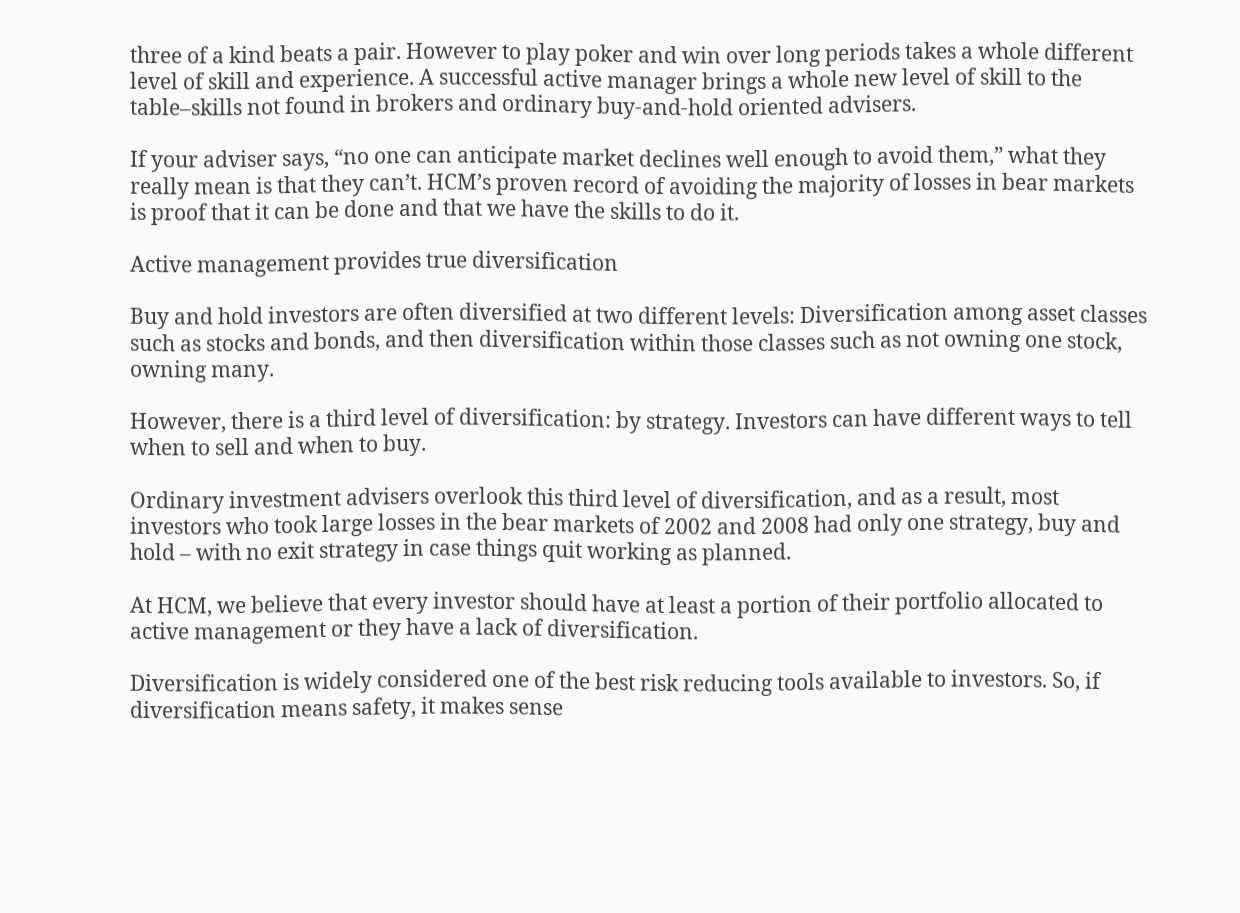three of a kind beats a pair. However to play poker and win over long periods takes a whole different level of skill and experience. A successful active manager brings a whole new level of skill to the table–skills not found in brokers and ordinary buy-and-hold oriented advisers.

If your adviser says, “no one can anticipate market declines well enough to avoid them,” what they really mean is that they can’t. HCM’s proven record of avoiding the majority of losses in bear markets is proof that it can be done and that we have the skills to do it.

Active management provides true diversification

Buy and hold investors are often diversified at two different levels: Diversification among asset classes such as stocks and bonds, and then diversification within those classes such as not owning one stock, owning many.

However, there is a third level of diversification: by strategy. Investors can have different ways to tell when to sell and when to buy.

Ordinary investment advisers overlook this third level of diversification, and as a result, most investors who took large losses in the bear markets of 2002 and 2008 had only one strategy, buy and hold – with no exit strategy in case things quit working as planned.

At HCM, we believe that every investor should have at least a portion of their portfolio allocated to active management or they have a lack of diversification.

Diversification is widely considered one of the best risk reducing tools available to investors. So, if diversification means safety, it makes sense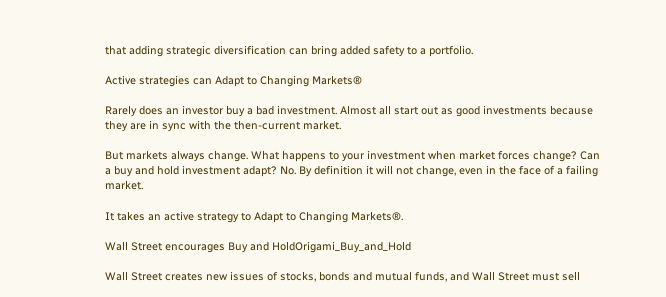that adding strategic diversification can bring added safety to a portfolio.

Active strategies can Adapt to Changing Markets®

Rarely does an investor buy a bad investment. Almost all start out as good investments because they are in sync with the then-current market.

But markets always change. What happens to your investment when market forces change? Can a buy and hold investment adapt? No. By definition it will not change, even in the face of a failing market.

It takes an active strategy to Adapt to Changing Markets®.

Wall Street encourages Buy and HoldOrigami_Buy_and_Hold

Wall Street creates new issues of stocks, bonds and mutual funds, and Wall Street must sell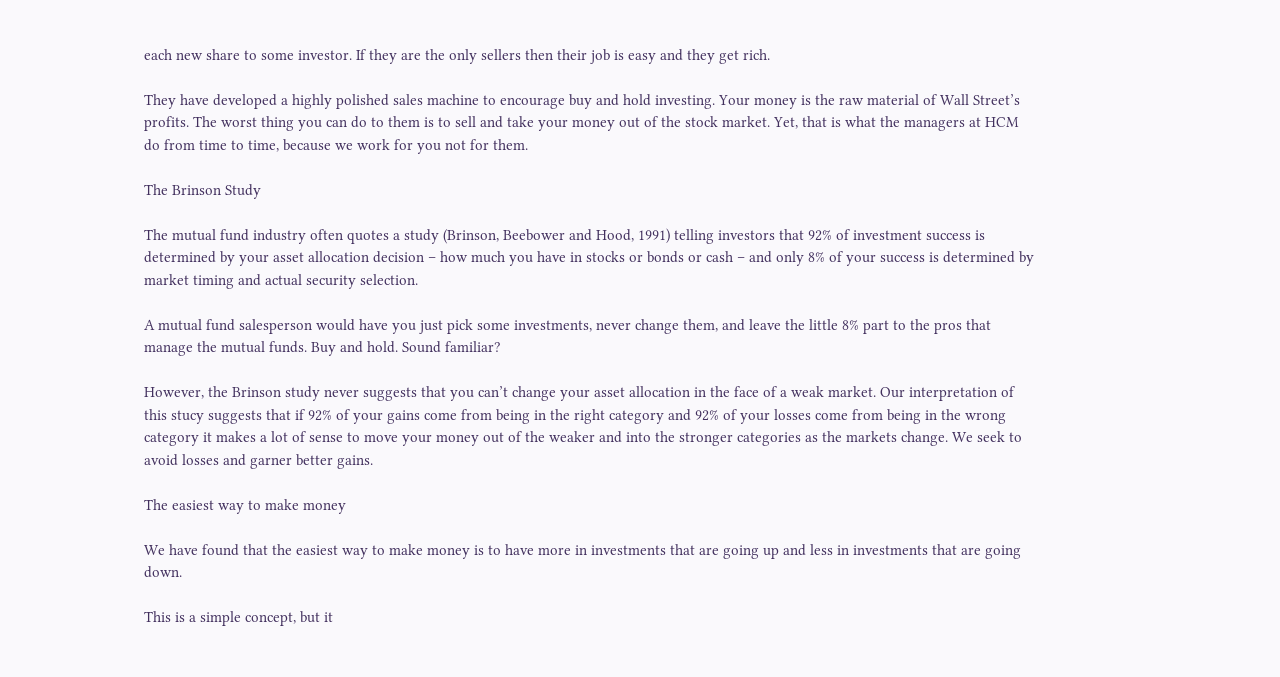each new share to some investor. If they are the only sellers then their job is easy and they get rich.

They have developed a highly polished sales machine to encourage buy and hold investing. Your money is the raw material of Wall Street’s profits. The worst thing you can do to them is to sell and take your money out of the stock market. Yet, that is what the managers at HCM do from time to time, because we work for you not for them.

The Brinson Study

The mutual fund industry often quotes a study (Brinson, Beebower and Hood, 1991) telling investors that 92% of investment success is determined by your asset allocation decision – how much you have in stocks or bonds or cash – and only 8% of your success is determined by market timing and actual security selection.

A mutual fund salesperson would have you just pick some investments, never change them, and leave the little 8% part to the pros that manage the mutual funds. Buy and hold. Sound familiar?

However, the Brinson study never suggests that you can’t change your asset allocation in the face of a weak market. Our interpretation of this stucy suggests that if 92% of your gains come from being in the right category and 92% of your losses come from being in the wrong category it makes a lot of sense to move your money out of the weaker and into the stronger categories as the markets change. We seek to avoid losses and garner better gains.

The easiest way to make money

We have found that the easiest way to make money is to have more in investments that are going up and less in investments that are going down.

This is a simple concept, but it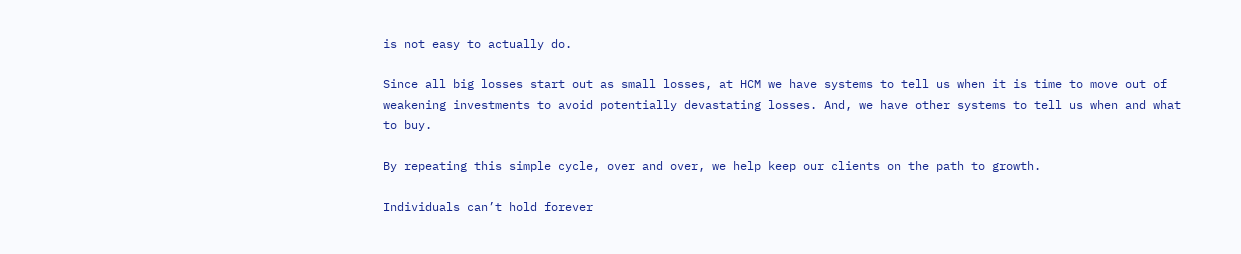is not easy to actually do.

Since all big losses start out as small losses, at HCM we have systems to tell us when it is time to move out of weakening investments to avoid potentially devastating losses. And, we have other systems to tell us when and what to buy.

By repeating this simple cycle, over and over, we help keep our clients on the path to growth.

Individuals can’t hold forever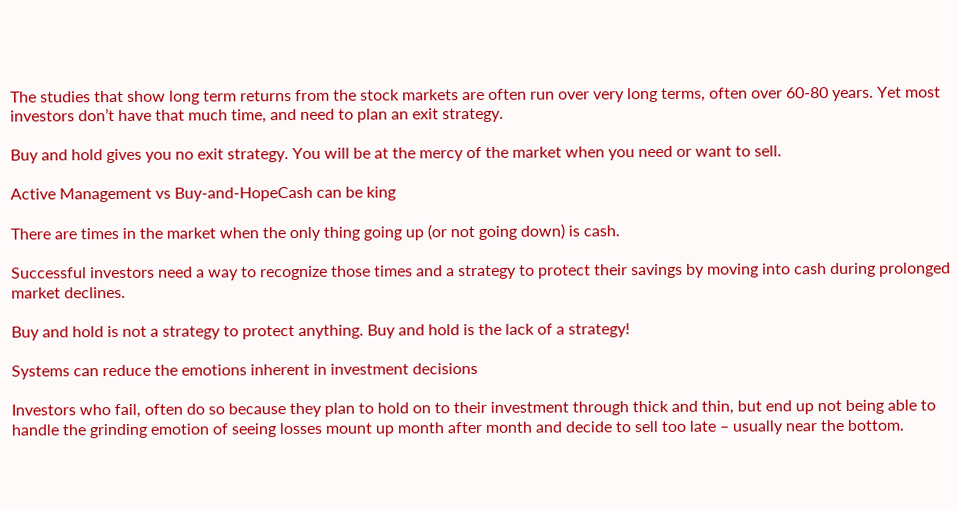The studies that show long term returns from the stock markets are often run over very long terms, often over 60-80 years. Yet most investors don’t have that much time, and need to plan an exit strategy.

Buy and hold gives you no exit strategy. You will be at the mercy of the market when you need or want to sell.

Active Management vs Buy-and-HopeCash can be king

There are times in the market when the only thing going up (or not going down) is cash.

Successful investors need a way to recognize those times and a strategy to protect their savings by moving into cash during prolonged market declines.

Buy and hold is not a strategy to protect anything. Buy and hold is the lack of a strategy!

Systems can reduce the emotions inherent in investment decisions

Investors who fail, often do so because they plan to hold on to their investment through thick and thin, but end up not being able to handle the grinding emotion of seeing losses mount up month after month and decide to sell too late – usually near the bottom.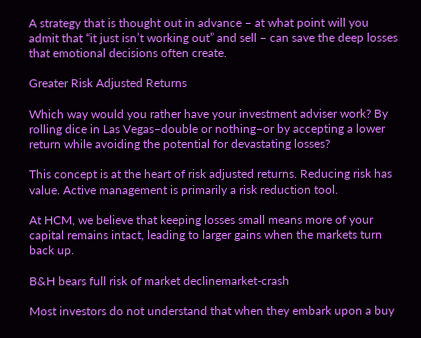A strategy that is thought out in advance – at what point will you admit that “it just isn’t working out” and sell – can save the deep losses that emotional decisions often create.

Greater Risk Adjusted Returns

Which way would you rather have your investment adviser work? By rolling dice in Las Vegas–double or nothing–or by accepting a lower return while avoiding the potential for devastating losses?

This concept is at the heart of risk adjusted returns. Reducing risk has value. Active management is primarily a risk reduction tool.

At HCM, we believe that keeping losses small means more of your capital remains intact, leading to larger gains when the markets turn back up.

B&H bears full risk of market declinemarket-crash

Most investors do not understand that when they embark upon a buy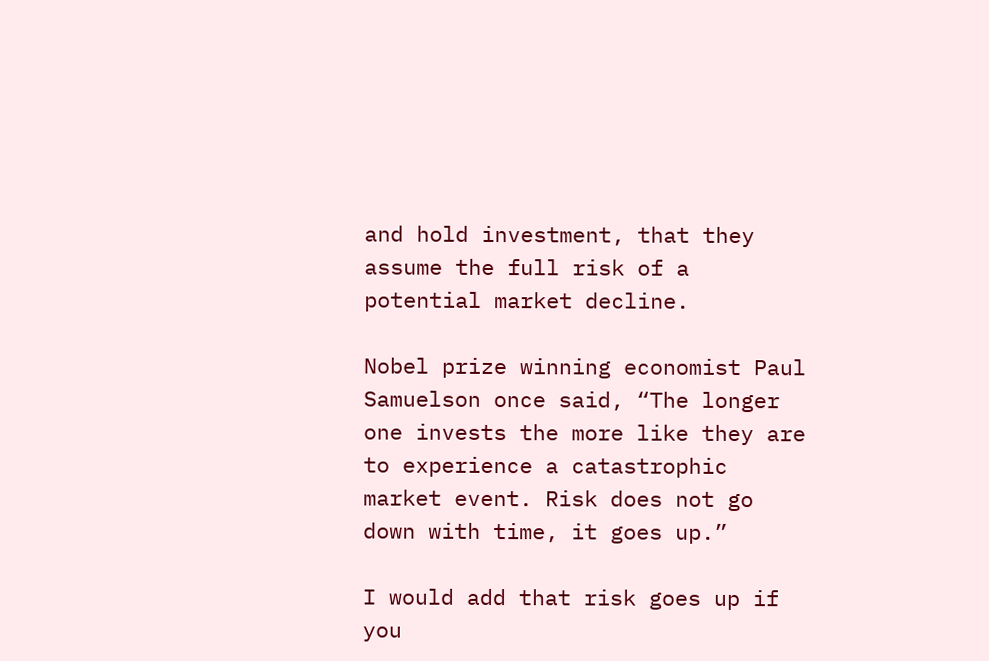and hold investment, that they assume the full risk of a potential market decline.

Nobel prize winning economist Paul Samuelson once said, “The longer one invests the more like they are to experience a catastrophic market event. Risk does not go down with time, it goes up.”

I would add that risk goes up if you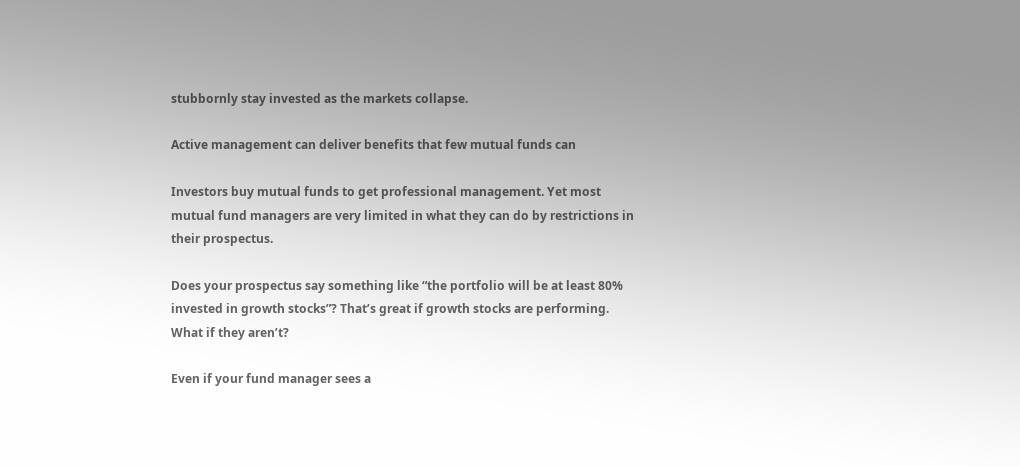stubbornly stay invested as the markets collapse.

Active management can deliver benefits that few mutual funds can

Investors buy mutual funds to get professional management. Yet most mutual fund managers are very limited in what they can do by restrictions in their prospectus.

Does your prospectus say something like “the portfolio will be at least 80% invested in growth stocks”? That’s great if growth stocks are performing. What if they aren’t?

Even if your fund manager sees a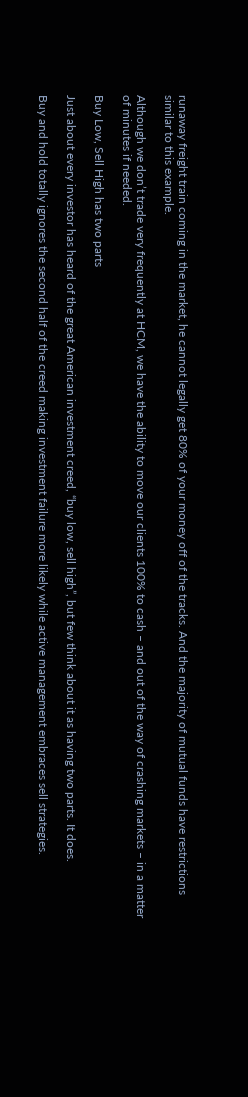runaway freight train coming in the market, he cannot legally get 80% of your money off of the tracks. And the majority of mutual funds have restrictions similar to this example.

Although we don’t trade very frequently at HCM, we have the ability to move our clients 100% to cash – and out of the way of crashing markets – in a matter of minutes if needed.

Buy Low, Sell High has two parts

Just about every investor has heard of the great American investment creed, “buy low, sell high”, but few think about it as having two parts. It does.

Buy and hold totally ignores the second half of the creed making investment failure more likely while active management embraces sell strategies.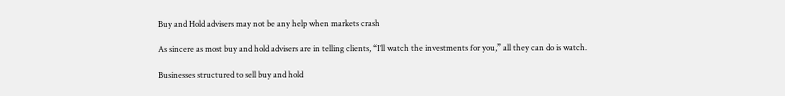Buy and Hold advisers may not be any help when markets crash

As sincere as most buy and hold advisers are in telling clients, “I’ll watch the investments for you,” all they can do is watch.

Businesses structured to sell buy and hold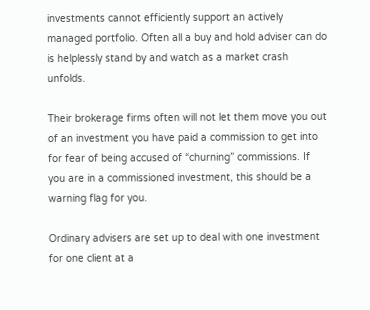investments cannot efficiently support an actively managed portfolio. Often all a buy and hold adviser can do is helplessly stand by and watch as a market crash unfolds.

Their brokerage firms often will not let them move you out of an investment you have paid a commission to get into for fear of being accused of “churning” commissions. If you are in a commissioned investment, this should be a warning flag for you.

Ordinary advisers are set up to deal with one investment for one client at a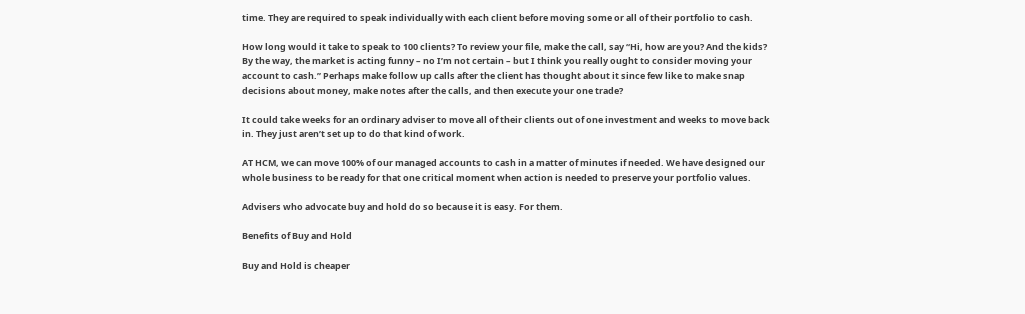time. They are required to speak individually with each client before moving some or all of their portfolio to cash.

How long would it take to speak to 100 clients? To review your file, make the call, say “Hi, how are you? And the kids? By the way, the market is acting funny – no I’m not certain – but I think you really ought to consider moving your account to cash.” Perhaps make follow up calls after the client has thought about it since few like to make snap decisions about money, make notes after the calls, and then execute your one trade?

It could take weeks for an ordinary adviser to move all of their clients out of one investment and weeks to move back in. They just aren’t set up to do that kind of work.

AT HCM, we can move 100% of our managed accounts to cash in a matter of minutes if needed. We have designed our whole business to be ready for that one critical moment when action is needed to preserve your portfolio values.

Advisers who advocate buy and hold do so because it is easy. For them.

Benefits of Buy and Hold

Buy and Hold is cheaper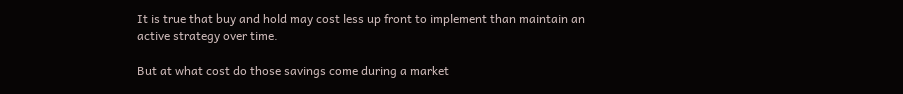It is true that buy and hold may cost less up front to implement than maintain an active strategy over time.

But at what cost do those savings come during a market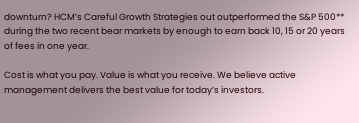downturn? HCM’s Careful Growth Strategies out outperformed the S&P 500** during the two recent bear markets by enough to earn back 10, 15 or 20 years of fees in one year.

Cost is what you pay. Value is what you receive. We believe active management delivers the best value for today’s investors.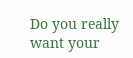Do you really want your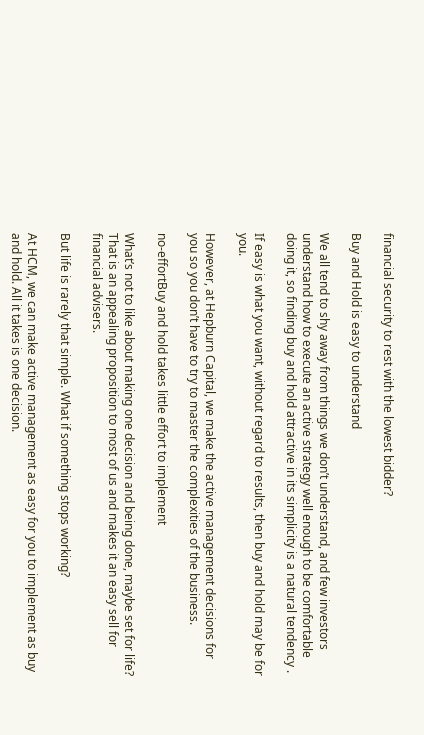financial security to rest with the lowest bidder?

Buy and Hold is easy to understand

We all tend to shy away from things we don’t understand, and few investors understand how to execute an active strategy well enough to be comfortable doing it, so finding buy and hold attractive in its simplicity is a natural tendency .

If easy is what you want, without regard to results, then buy and hold may be for you.

However, at Hepburn Capital, we make the active management decisions for you so you don’t have to try to master the complexities of the business.

no-effortBuy and hold takes little effort to implement

What’s not to like about making one decision and being done, maybe set for life? That is an appealing proposition to most of us and makes it an easy sell for financial advisers.

But life is rarely that simple. What if something stops working?

At HCM, we can make active management as easy for you to implement as buy and hold. All it takes is one decision.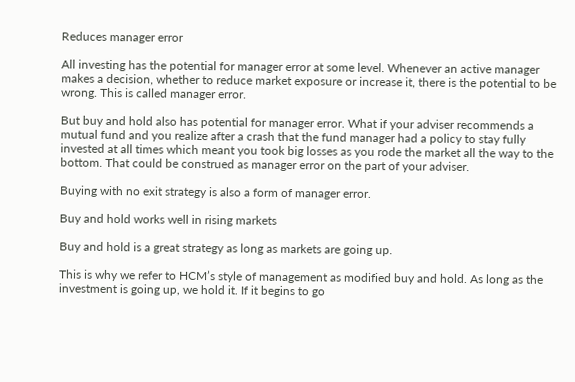Reduces manager error

All investing has the potential for manager error at some level. Whenever an active manager makes a decision, whether to reduce market exposure or increase it, there is the potential to be wrong. This is called manager error.

But buy and hold also has potential for manager error. What if your adviser recommends a mutual fund and you realize after a crash that the fund manager had a policy to stay fully invested at all times which meant you took big losses as you rode the market all the way to the bottom. That could be construed as manager error on the part of your adviser.

Buying with no exit strategy is also a form of manager error.

Buy and hold works well in rising markets

Buy and hold is a great strategy as long as markets are going up.

This is why we refer to HCM’s style of management as modified buy and hold. As long as the investment is going up, we hold it. If it begins to go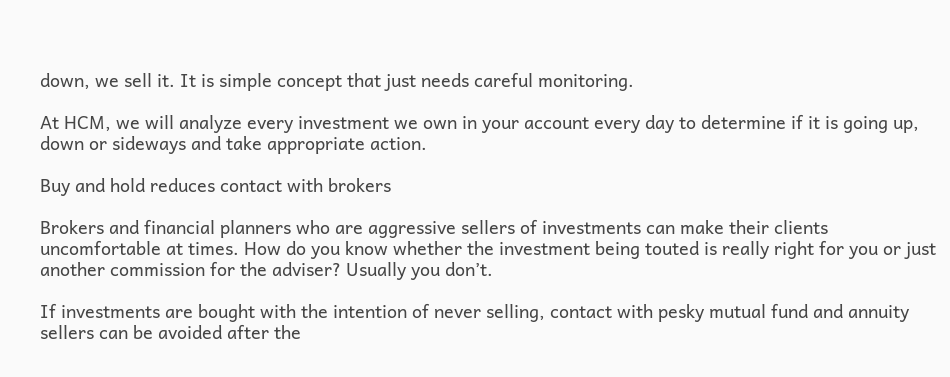down, we sell it. It is simple concept that just needs careful monitoring.

At HCM, we will analyze every investment we own in your account every day to determine if it is going up, down or sideways and take appropriate action.

Buy and hold reduces contact with brokers

Brokers and financial planners who are aggressive sellers of investments can make their clients uncomfortable at times. How do you know whether the investment being touted is really right for you or just another commission for the adviser? Usually you don’t.

If investments are bought with the intention of never selling, contact with pesky mutual fund and annuity sellers can be avoided after the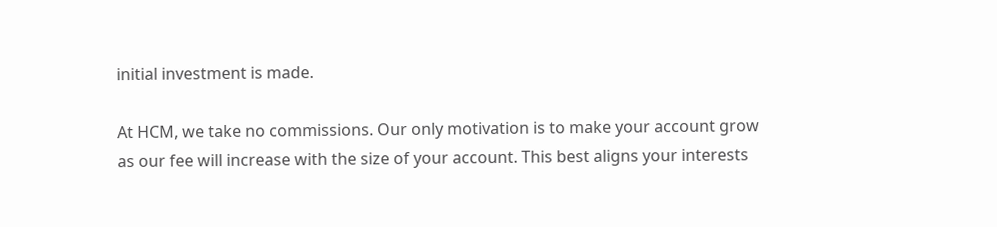initial investment is made.

At HCM, we take no commissions. Our only motivation is to make your account grow as our fee will increase with the size of your account. This best aligns your interests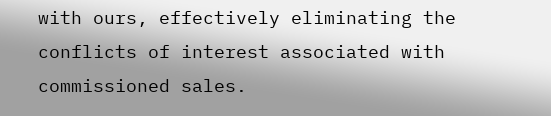with ours, effectively eliminating the conflicts of interest associated with commissioned sales.